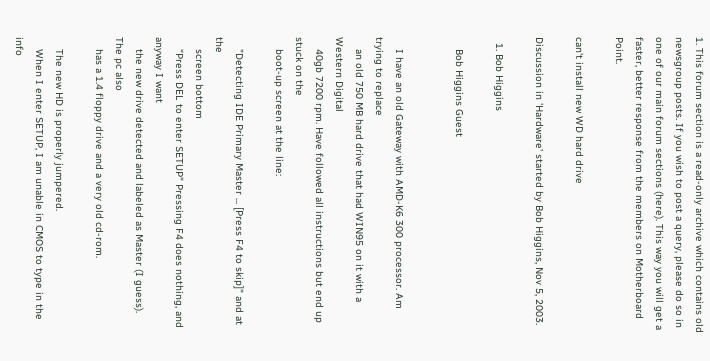1. This forum section is a read-only archive which contains old newsgroup posts. If you wish to post a query, please do so in one of our main forum sections (here). This way you will get a faster, better response from the members on Motherboard Point.

can't install new WD hard drive

Discussion in 'Hardware' started by Bob Higgins, Nov 5, 2003.

  1. Bob Higgins

    Bob Higgins Guest


    I have an old Gateway with AMD-K6 300 processor. Am trying to replace
    an old 750 MB hard drive that had WIN95 on it with a Western Digital
    40gb 7200 rpm. Have followed all instructions but end up stuck on the
    boot-up screen at the line:

    "Detecting IDE Primary Master ... [Press F4 to skip]" and at the
    screen bottom
    "Press DEL to enter SETUP" Pressing F4 does nothing, and anyway I want
    the new drive detected and labeled as Master (I guess). The pc also
    has a 1.4 floppy drive and a very old cd-rom.

    The new HD is properly jumpered.
    When I enter SETUP, I am unable in CMOS to type in the info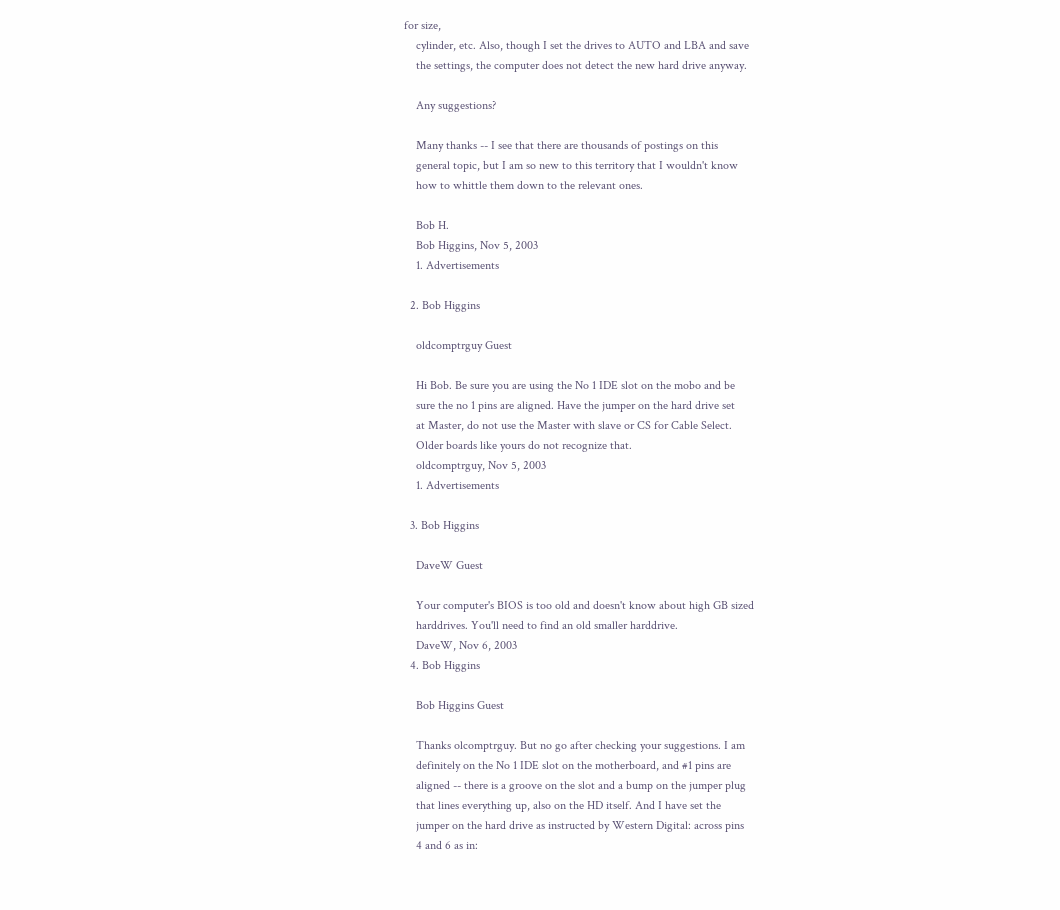for size,
    cylinder, etc. Also, though I set the drives to AUTO and LBA and save
    the settings, the computer does not detect the new hard drive anyway.

    Any suggestions?

    Many thanks -- I see that there are thousands of postings on this
    general topic, but I am so new to this territory that I wouldn't know
    how to whittle them down to the relevant ones.

    Bob H.
    Bob Higgins, Nov 5, 2003
    1. Advertisements

  2. Bob Higgins

    oldcomptrguy Guest

    Hi Bob. Be sure you are using the No 1 IDE slot on the mobo and be
    sure the no 1 pins are aligned. Have the jumper on the hard drive set
    at Master, do not use the Master with slave or CS for Cable Select.
    Older boards like yours do not recognize that.
    oldcomptrguy, Nov 5, 2003
    1. Advertisements

  3. Bob Higgins

    DaveW Guest

    Your computer's BIOS is too old and doesn't know about high GB sized
    harddrives. You'll need to find an old smaller harddrive.
    DaveW, Nov 6, 2003
  4. Bob Higgins

    Bob Higgins Guest

    Thanks olcomptrguy. But no go after checking your suggestions. I am
    definitely on the No 1 IDE slot on the motherboard, and #1 pins are
    aligned -- there is a groove on the slot and a bump on the jumper plug
    that lines everything up, also on the HD itself. And I have set the
    jumper on the hard drive as instructed by Western Digital: across pins
    4 and 6 as in: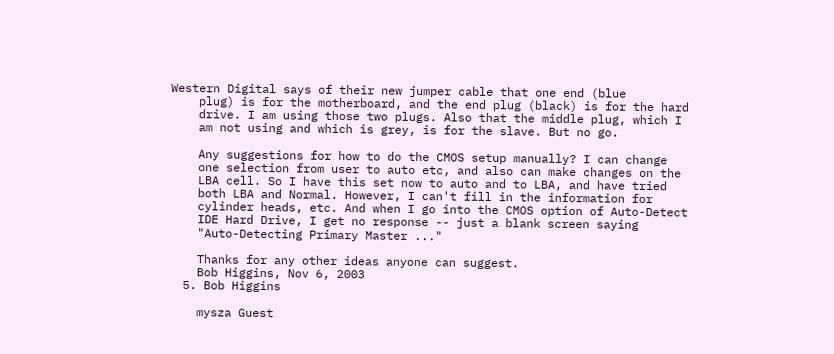Western Digital says of their new jumper cable that one end (blue
    plug) is for the motherboard, and the end plug (black) is for the hard
    drive. I am using those two plugs. Also that the middle plug, which I
    am not using and which is grey, is for the slave. But no go.

    Any suggestions for how to do the CMOS setup manually? I can change
    one selection from user to auto etc, and also can make changes on the
    LBA cell. So I have this set now to auto and to LBA, and have tried
    both LBA and Normal. However, I can't fill in the information for
    cylinder heads, etc. And when I go into the CMOS option of Auto-Detect
    IDE Hard Drive, I get no response -- just a blank screen saying
    "Auto-Detecting Primary Master ..."

    Thanks for any other ideas anyone can suggest.
    Bob Higgins, Nov 6, 2003
  5. Bob Higgins

    mysza Guest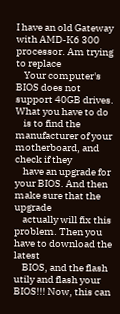I have an old Gateway with AMD-K6 300 processor. Am trying to replace
    Your computer's BIOS does not support 40GB drives. What you have to do
    is to find the manufacturer of your motherboard, and check if they
    have an upgrade for your BIOS. And then make sure that the upgrade
    actually will fix this problem. Then you have to download the latest
    BIOS, and the flash utily and flash your BIOS!!! Now, this can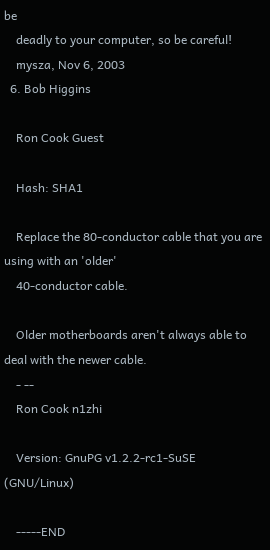be
    deadly to your computer, so be careful!
    mysza, Nov 6, 2003
  6. Bob Higgins

    Ron Cook Guest

    Hash: SHA1

    Replace the 80-conductor cable that you are using with an 'older'
    40-conductor cable.

    Older motherboards aren't always able to deal with the newer cable.
    - --
    Ron Cook n1zhi

    Version: GnuPG v1.2.2-rc1-SuSE (GNU/Linux)

    -----END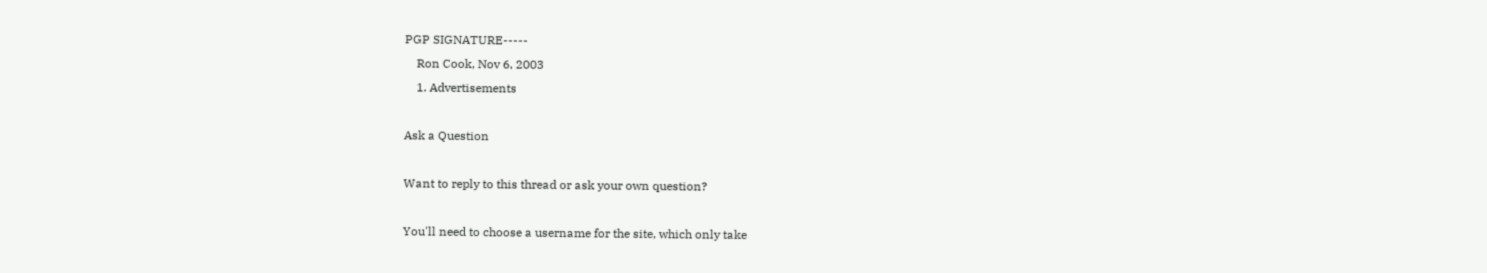PGP SIGNATURE-----
    Ron Cook, Nov 6, 2003
    1. Advertisements

Ask a Question

Want to reply to this thread or ask your own question?

You'll need to choose a username for the site, which only take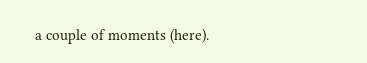a couple of moments (here).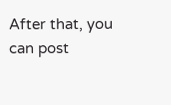After that, you can post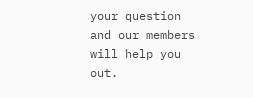your question and our members will help you out.